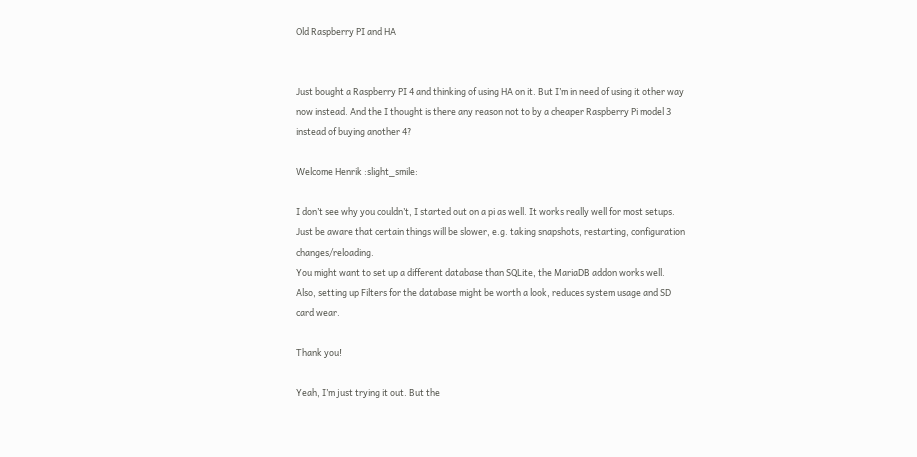Old Raspberry PI and HA


Just bought a Raspberry PI 4 and thinking of using HA on it. But I’m in need of using it other way now instead. And the I thought is there any reason not to by a cheaper Raspberry Pi model 3 instead of buying another 4?

Welcome Henrik :slight_smile:

I don’t see why you couldn’t, I started out on a pi as well. It works really well for most setups.
Just be aware that certain things will be slower, e.g. taking snapshots, restarting, configuration changes/reloading.
You might want to set up a different database than SQLite, the MariaDB addon works well.
Also, setting up Filters for the database might be worth a look, reduces system usage and SD card wear.

Thank you!

Yeah, I’m just trying it out. But the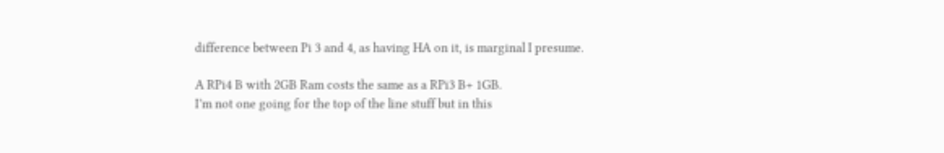difference between Pi 3 and 4, as having HA on it, is marginal I presume.

A RPi4 B with 2GB Ram costs the same as a RPi3 B+ 1GB.
I’m not one going for the top of the line stuff but in this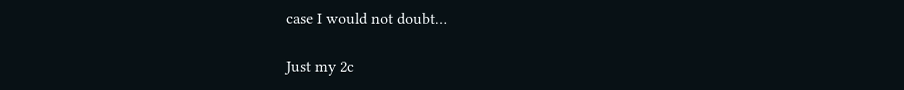case I would not doubt…

Just my 2c